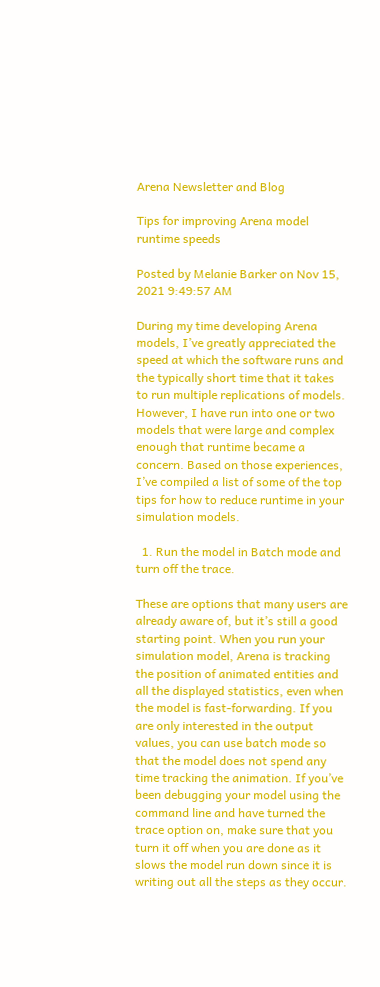Arena Newsletter and Blog

Tips for improving Arena model runtime speeds

Posted by Melanie Barker on Nov 15, 2021 9:49:57 AM

During my time developing Arena models, I’ve greatly appreciated the speed at which the software runs and the typically short time that it takes to run multiple replications of models. However, I have run into one or two models that were large and complex enough that runtime became a concern. Based on those experiences, I’ve compiled a list of some of the top tips for how to reduce runtime in your simulation models.

  1. Run the model in Batch mode and turn off the trace.

These are options that many users are already aware of, but it’s still a good starting point. When you run your simulation model, Arena is tracking the position of animated entities and all the displayed statistics, even when the model is fast-forwarding. If you are only interested in the output values, you can use batch mode so that the model does not spend any time tracking the animation. If you’ve been debugging your model using the command line and have turned the trace option on, make sure that you turn it off when you are done as it slows the model run down since it is writing out all the steps as they occur.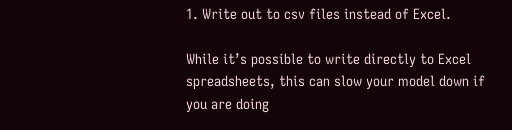1. Write out to csv files instead of Excel.

While it’s possible to write directly to Excel spreadsheets, this can slow your model down if you are doing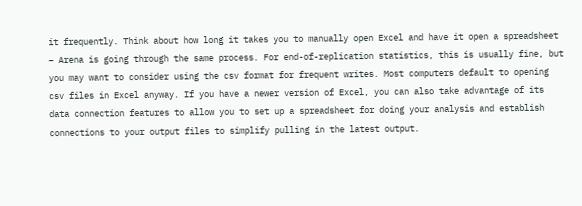it frequently. Think about how long it takes you to manually open Excel and have it open a spreadsheet – Arena is going through the same process. For end-of-replication statistics, this is usually fine, but you may want to consider using the csv format for frequent writes. Most computers default to opening csv files in Excel anyway. If you have a newer version of Excel, you can also take advantage of its data connection features to allow you to set up a spreadsheet for doing your analysis and establish connections to your output files to simplify pulling in the latest output.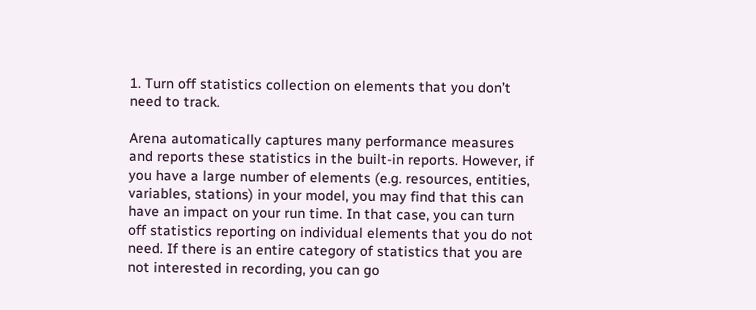1. Turn off statistics collection on elements that you don’t need to track.

Arena automatically captures many performance measures and reports these statistics in the built-in reports. However, if you have a large number of elements (e.g. resources, entities, variables, stations) in your model, you may find that this can have an impact on your run time. In that case, you can turn off statistics reporting on individual elements that you do not need. If there is an entire category of statistics that you are not interested in recording, you can go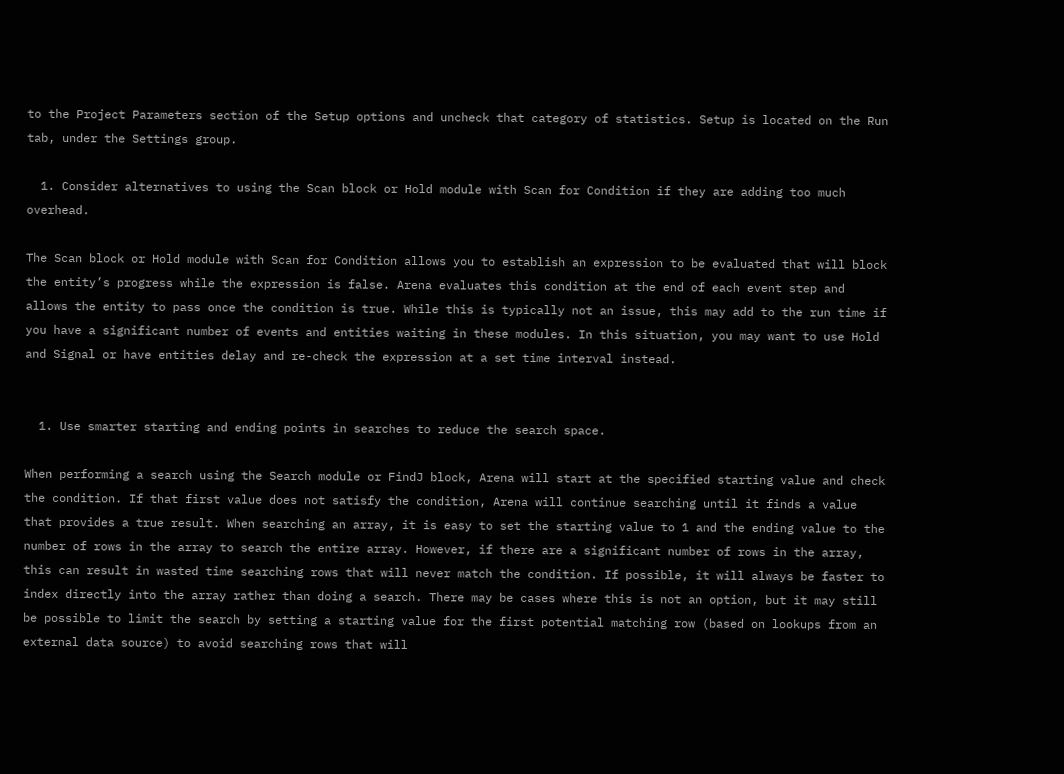to the Project Parameters section of the Setup options and uncheck that category of statistics. Setup is located on the Run tab, under the Settings group.

  1. Consider alternatives to using the Scan block or Hold module with Scan for Condition if they are adding too much overhead.

The Scan block or Hold module with Scan for Condition allows you to establish an expression to be evaluated that will block the entity’s progress while the expression is false. Arena evaluates this condition at the end of each event step and allows the entity to pass once the condition is true. While this is typically not an issue, this may add to the run time if you have a significant number of events and entities waiting in these modules. In this situation, you may want to use Hold and Signal or have entities delay and re-check the expression at a set time interval instead.


  1. Use smarter starting and ending points in searches to reduce the search space.

When performing a search using the Search module or FindJ block, Arena will start at the specified starting value and check the condition. If that first value does not satisfy the condition, Arena will continue searching until it finds a value that provides a true result. When searching an array, it is easy to set the starting value to 1 and the ending value to the number of rows in the array to search the entire array. However, if there are a significant number of rows in the array, this can result in wasted time searching rows that will never match the condition. If possible, it will always be faster to index directly into the array rather than doing a search. There may be cases where this is not an option, but it may still be possible to limit the search by setting a starting value for the first potential matching row (based on lookups from an external data source) to avoid searching rows that will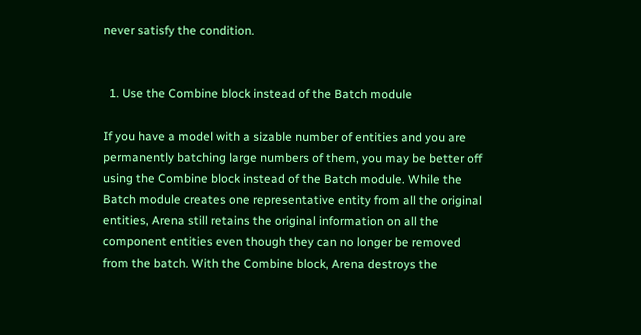never satisfy the condition.


  1. Use the Combine block instead of the Batch module

If you have a model with a sizable number of entities and you are permanently batching large numbers of them, you may be better off using the Combine block instead of the Batch module. While the Batch module creates one representative entity from all the original entities, Arena still retains the original information on all the component entities even though they can no longer be removed from the batch. With the Combine block, Arena destroys the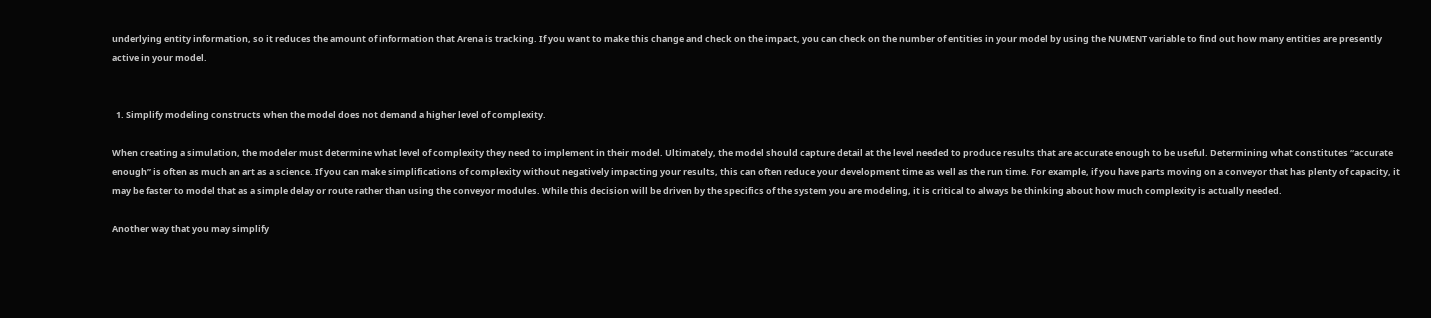underlying entity information, so it reduces the amount of information that Arena is tracking. If you want to make this change and check on the impact, you can check on the number of entities in your model by using the NUMENT variable to find out how many entities are presently active in your model.


  1. Simplify modeling constructs when the model does not demand a higher level of complexity.

When creating a simulation, the modeler must determine what level of complexity they need to implement in their model. Ultimately, the model should capture detail at the level needed to produce results that are accurate enough to be useful. Determining what constitutes “accurate enough” is often as much an art as a science. If you can make simplifications of complexity without negatively impacting your results, this can often reduce your development time as well as the run time. For example, if you have parts moving on a conveyor that has plenty of capacity, it may be faster to model that as a simple delay or route rather than using the conveyor modules. While this decision will be driven by the specifics of the system you are modeling, it is critical to always be thinking about how much complexity is actually needed.

Another way that you may simplify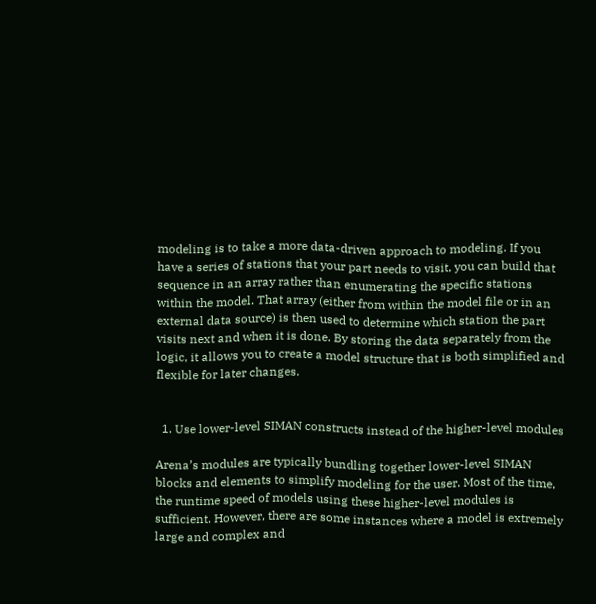modeling is to take a more data-driven approach to modeling. If you have a series of stations that your part needs to visit, you can build that sequence in an array rather than enumerating the specific stations within the model. That array (either from within the model file or in an external data source) is then used to determine which station the part visits next and when it is done. By storing the data separately from the logic, it allows you to create a model structure that is both simplified and flexible for later changes.


  1. Use lower-level SIMAN constructs instead of the higher-level modules

Arena’s modules are typically bundling together lower-level SIMAN blocks and elements to simplify modeling for the user. Most of the time, the runtime speed of models using these higher-level modules is sufficient. However, there are some instances where a model is extremely large and complex and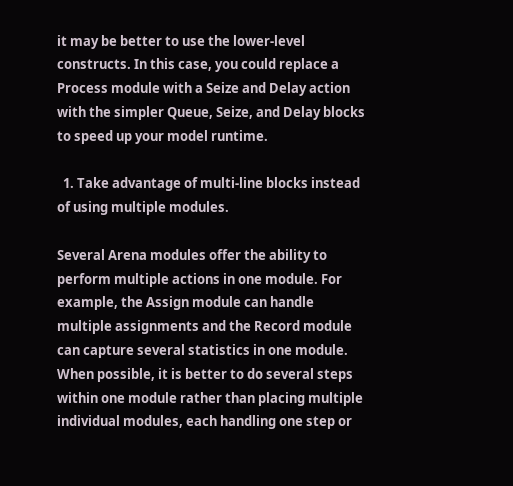it may be better to use the lower-level constructs. In this case, you could replace a Process module with a Seize and Delay action with the simpler Queue, Seize, and Delay blocks to speed up your model runtime.

  1. Take advantage of multi-line blocks instead of using multiple modules.

Several Arena modules offer the ability to perform multiple actions in one module. For example, the Assign module can handle multiple assignments and the Record module can capture several statistics in one module. When possible, it is better to do several steps within one module rather than placing multiple individual modules, each handling one step or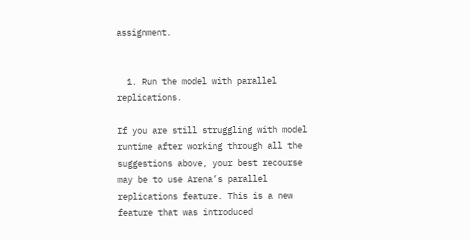assignment.


  1. Run the model with parallel replications.

If you are still struggling with model runtime after working through all the suggestions above, your best recourse may be to use Arena’s parallel replications feature. This is a new feature that was introduced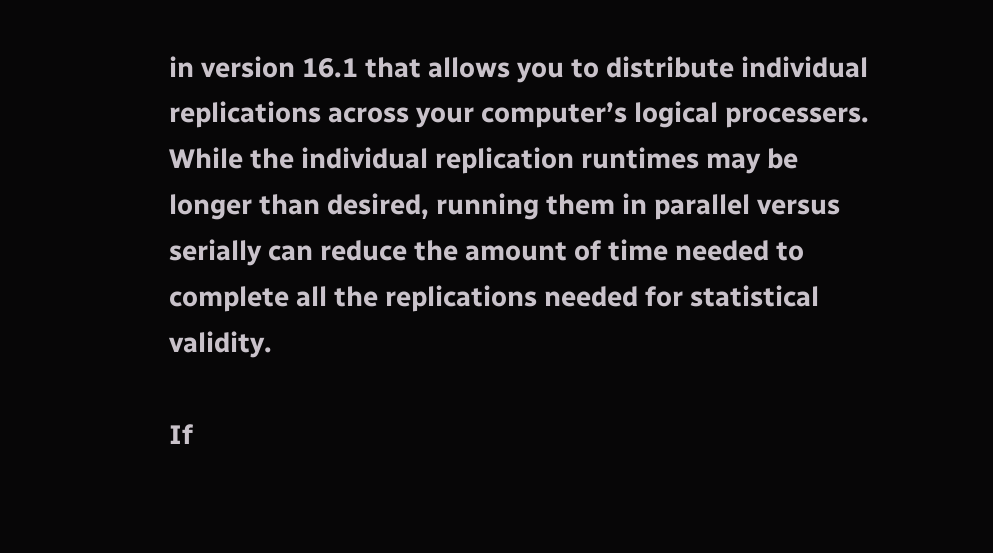in version 16.1 that allows you to distribute individual replications across your computer’s logical processers. While the individual replication runtimes may be longer than desired, running them in parallel versus serially can reduce the amount of time needed to complete all the replications needed for statistical validity.

If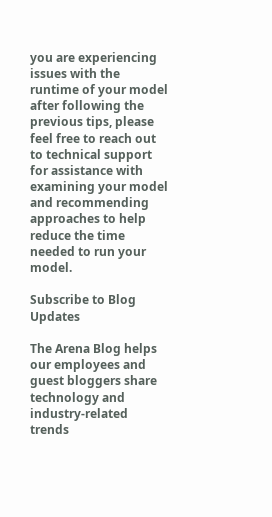you are experiencing issues with the runtime of your model after following the previous tips, please feel free to reach out to technical support for assistance with examining your model and recommending approaches to help reduce the time needed to run your model.

Subscribe to Blog Updates

The Arena Blog helps our employees and guest bloggers share technology and industry-related trends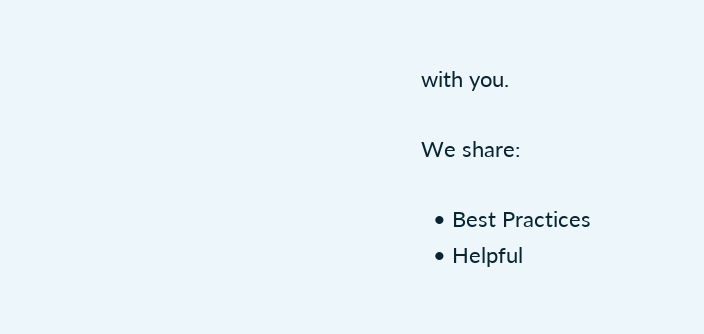with you.

We share:

  • Best Practices
  • Helpful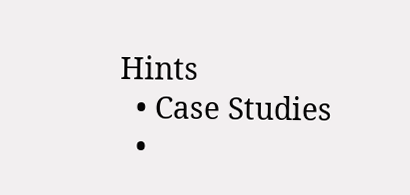Hints
  • Case Studies
  •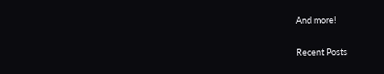And more!

Recent Posts